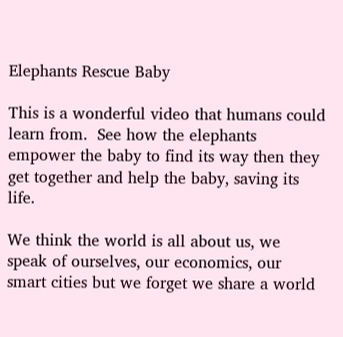Elephants Rescue Baby

This is a wonderful video that humans could learn from.  See how the elephants empower the baby to find its way then they get together and help the baby, saving its life.

We think the world is all about us, we speak of ourselves, our economics, our smart cities but we forget we share a world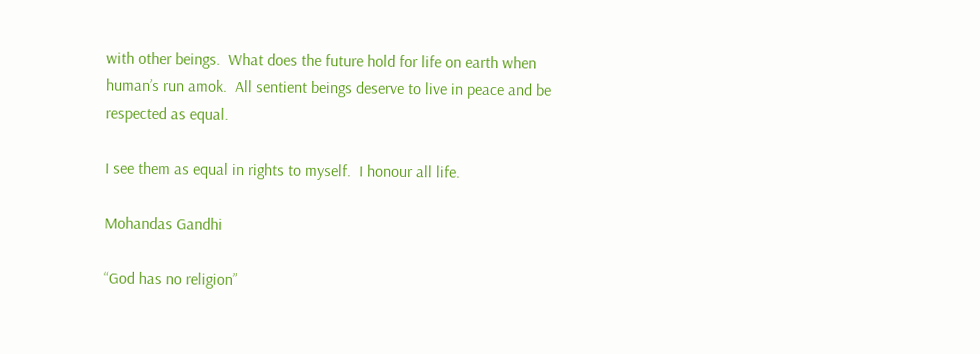with other beings.  What does the future hold for life on earth when human’s run amok.  All sentient beings deserve to live in peace and be respected as equal.

I see them as equal in rights to myself.  I honour all life.

Mohandas Gandhi

“God has no religion”